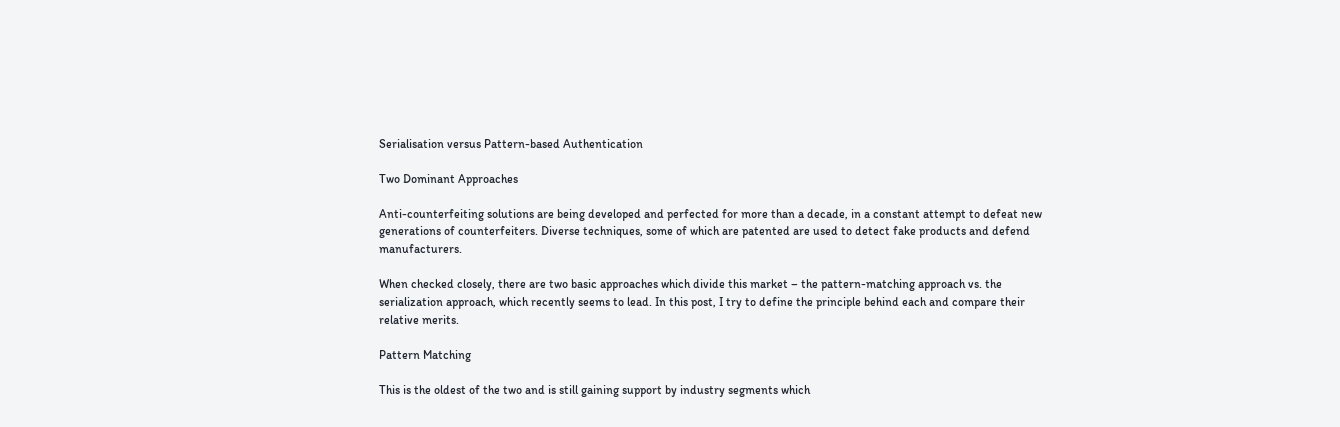Serialisation versus Pattern-based Authentication

Two Dominant Approaches

Anti-counterfeiting solutions are being developed and perfected for more than a decade, in a constant attempt to defeat new generations of counterfeiters. Diverse techniques, some of which are patented are used to detect fake products and defend manufacturers.

When checked closely, there are two basic approaches which divide this market – the pattern-matching approach vs. the serialization approach, which recently seems to lead. In this post, I try to define the principle behind each and compare their relative merits.

Pattern Matching

This is the oldest of the two and is still gaining support by industry segments which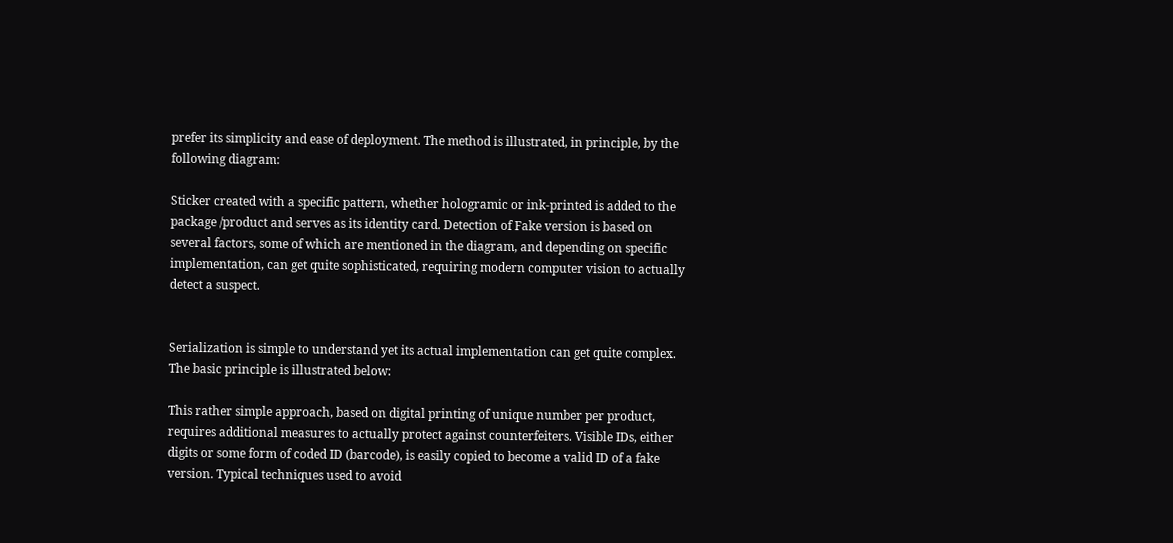prefer its simplicity and ease of deployment. The method is illustrated, in principle, by the following diagram:

Sticker created with a specific pattern, whether hologramic or ink-printed is added to the package /product and serves as its identity card. Detection of Fake version is based on several factors, some of which are mentioned in the diagram, and depending on specific implementation, can get quite sophisticated, requiring modern computer vision to actually detect a suspect.


Serialization is simple to understand yet its actual implementation can get quite complex. The basic principle is illustrated below:

This rather simple approach, based on digital printing of unique number per product, requires additional measures to actually protect against counterfeiters. Visible IDs, either digits or some form of coded ID (barcode), is easily copied to become a valid ID of a fake version. Typical techniques used to avoid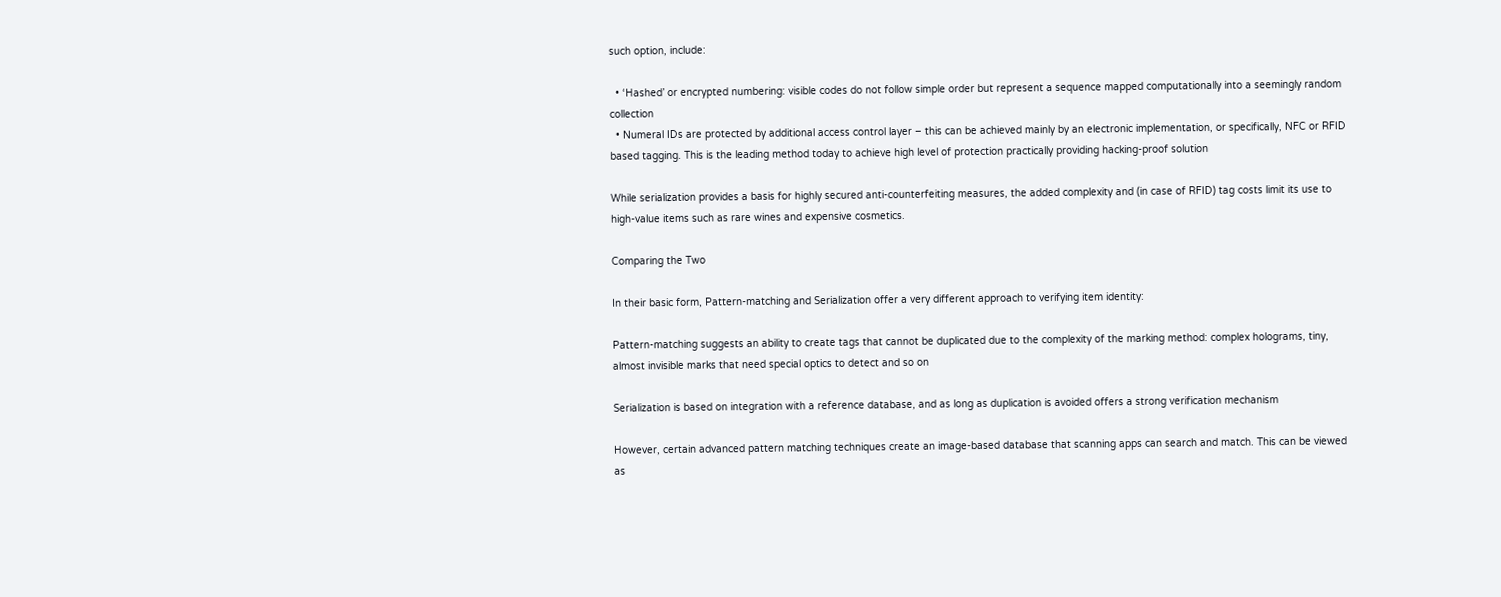such option, include:

  • ‘Hashed’ or encrypted numbering: visible codes do not follow simple order but represent a sequence mapped computationally into a seemingly random collection
  • Numeral IDs are protected by additional access control layer – this can be achieved mainly by an electronic implementation, or specifically, NFC or RFID based tagging. This is the leading method today to achieve high level of protection practically providing hacking-proof solution

While serialization provides a basis for highly secured anti-counterfeiting measures, the added complexity and (in case of RFID) tag costs limit its use to high-value items such as rare wines and expensive cosmetics.

Comparing the Two

In their basic form, Pattern-matching and Serialization offer a very different approach to verifying item identity:

Pattern-matching suggests an ability to create tags that cannot be duplicated due to the complexity of the marking method: complex holograms, tiny, almost invisible marks that need special optics to detect and so on

Serialization is based on integration with a reference database, and as long as duplication is avoided offers a strong verification mechanism

However, certain advanced pattern matching techniques create an image-based database that scanning apps can search and match. This can be viewed as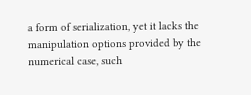a form of serialization, yet it lacks the manipulation options provided by the numerical case, such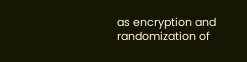as encryption and randomization of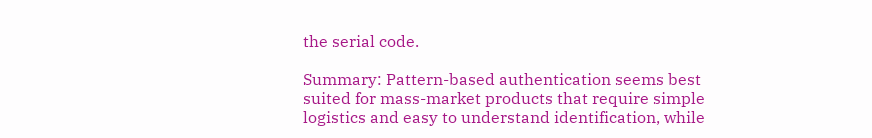the serial code.

Summary: Pattern-based authentication seems best suited for mass-market products that require simple logistics and easy to understand identification, while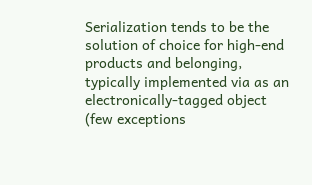Serialization tends to be the solution of choice for high-end products and belonging, typically implemented via as an electronically-tagged object (few exceptions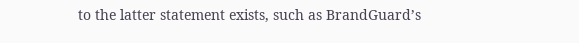to the latter statement exists, such as BrandGuard’s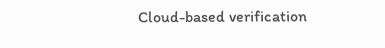Cloud-based verification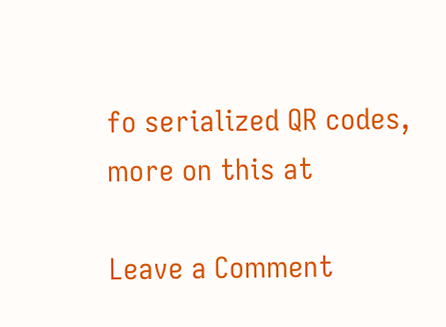fo serialized QR codes, more on this at

Leave a Comment